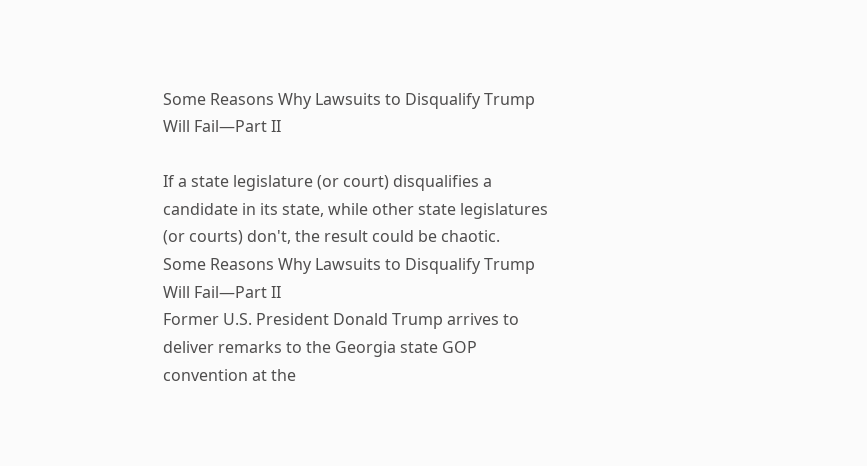Some Reasons Why Lawsuits to Disqualify Trump Will Fail—Part II

If a state legislature (or court) disqualifies a candidate in its state, while other state legislatures (or courts) don't, the result could be chaotic.
Some Reasons Why Lawsuits to Disqualify Trump Will Fail—Part II
Former U.S. President Donald Trump arrives to deliver remarks to the Georgia state GOP convention at the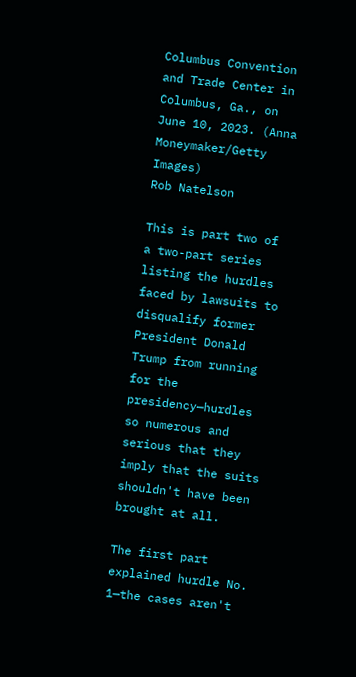Columbus Convention and Trade Center in Columbus, Ga., on June 10, 2023. (Anna Moneymaker/Getty Images)
Rob Natelson

This is part two of a two-part series listing the hurdles faced by lawsuits to disqualify former President Donald Trump from running for the presidency—hurdles so numerous and serious that they imply that the suits shouldn't have been brought at all.

The first part explained hurdle No. 1—the cases aren't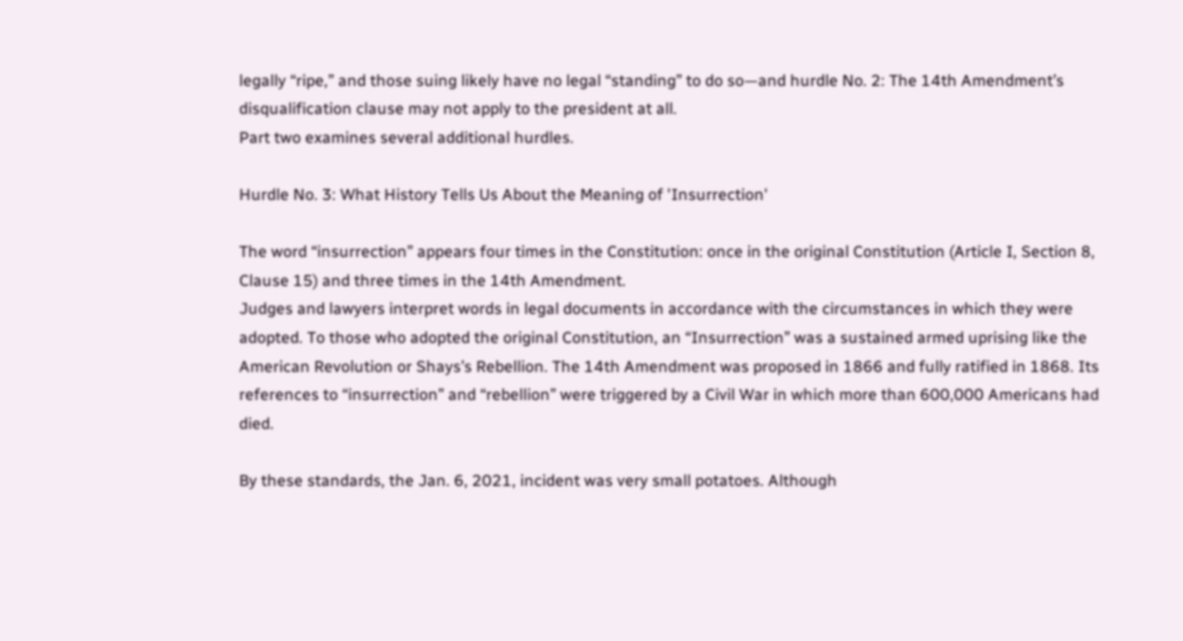legally “ripe,” and those suing likely have no legal “standing” to do so—and hurdle No. 2: The 14th Amendment’s disqualification clause may not apply to the president at all.
Part two examines several additional hurdles.

Hurdle No. 3: What History Tells Us About the Meaning of 'Insurrection'

The word “insurrection” appears four times in the Constitution: once in the original Constitution (Article I, Section 8, Clause 15) and three times in the 14th Amendment.
Judges and lawyers interpret words in legal documents in accordance with the circumstances in which they were adopted. To those who adopted the original Constitution, an “Insurrection” was a sustained armed uprising like the American Revolution or Shays’s Rebellion. The 14th Amendment was proposed in 1866 and fully ratified in 1868. Its references to “insurrection” and “rebellion” were triggered by a Civil War in which more than 600,000 Americans had died.

By these standards, the Jan. 6, 2021, incident was very small potatoes. Although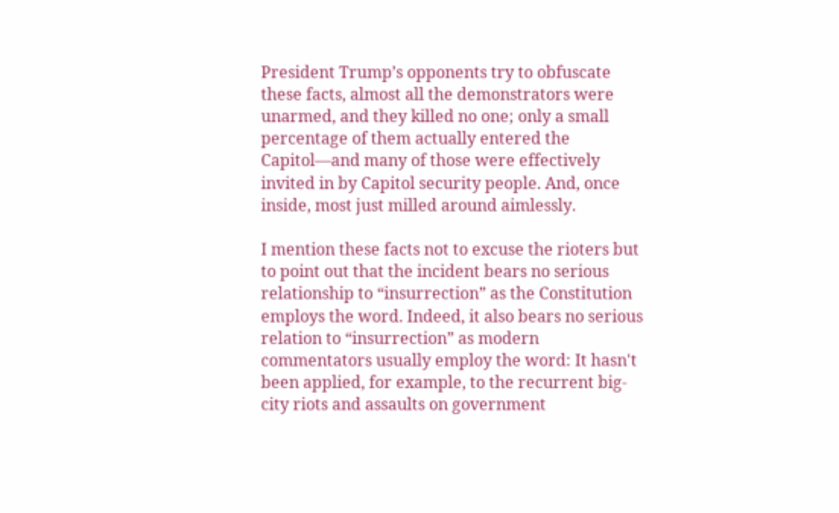President Trump’s opponents try to obfuscate these facts, almost all the demonstrators were unarmed, and they killed no one; only a small percentage of them actually entered the Capitol—and many of those were effectively invited in by Capitol security people. And, once inside, most just milled around aimlessly.

I mention these facts not to excuse the rioters but to point out that the incident bears no serious relationship to “insurrection” as the Constitution employs the word. Indeed, it also bears no serious relation to “insurrection” as modern commentators usually employ the word: It hasn't been applied, for example, to the recurrent big-city riots and assaults on government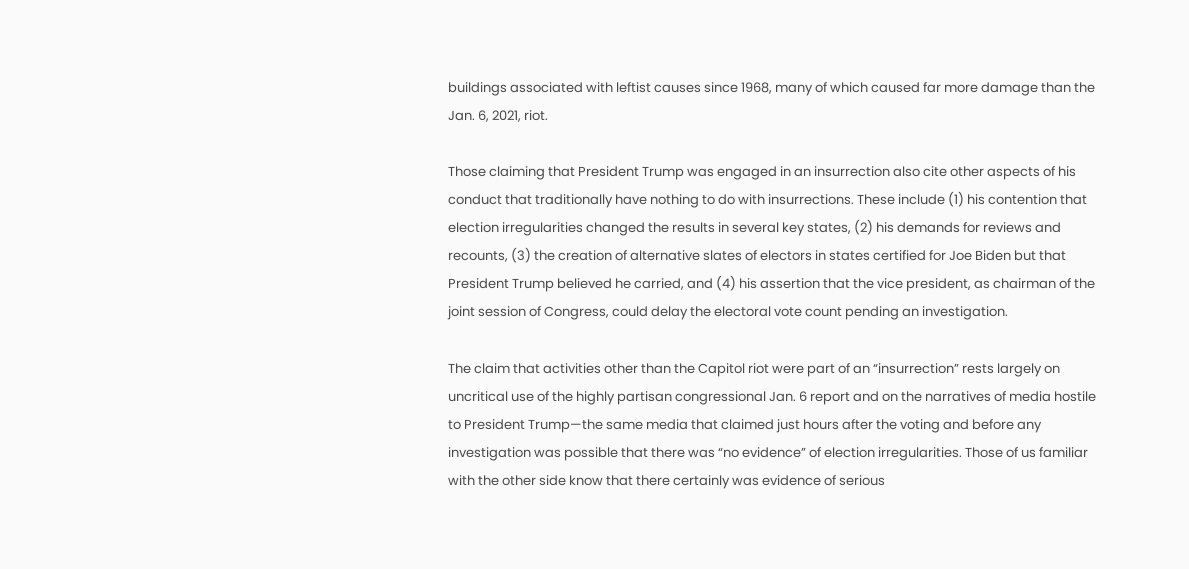buildings associated with leftist causes since 1968, many of which caused far more damage than the Jan. 6, 2021, riot.

Those claiming that President Trump was engaged in an insurrection also cite other aspects of his conduct that traditionally have nothing to do with insurrections. These include (1) his contention that election irregularities changed the results in several key states, (2) his demands for reviews and recounts, (3) the creation of alternative slates of electors in states certified for Joe Biden but that President Trump believed he carried, and (4) his assertion that the vice president, as chairman of the joint session of Congress, could delay the electoral vote count pending an investigation.

The claim that activities other than the Capitol riot were part of an “insurrection” rests largely on uncritical use of the highly partisan congressional Jan. 6 report and on the narratives of media hostile to President Trump—the same media that claimed just hours after the voting and before any investigation was possible that there was “no evidence” of election irregularities. Those of us familiar with the other side know that there certainly was evidence of serious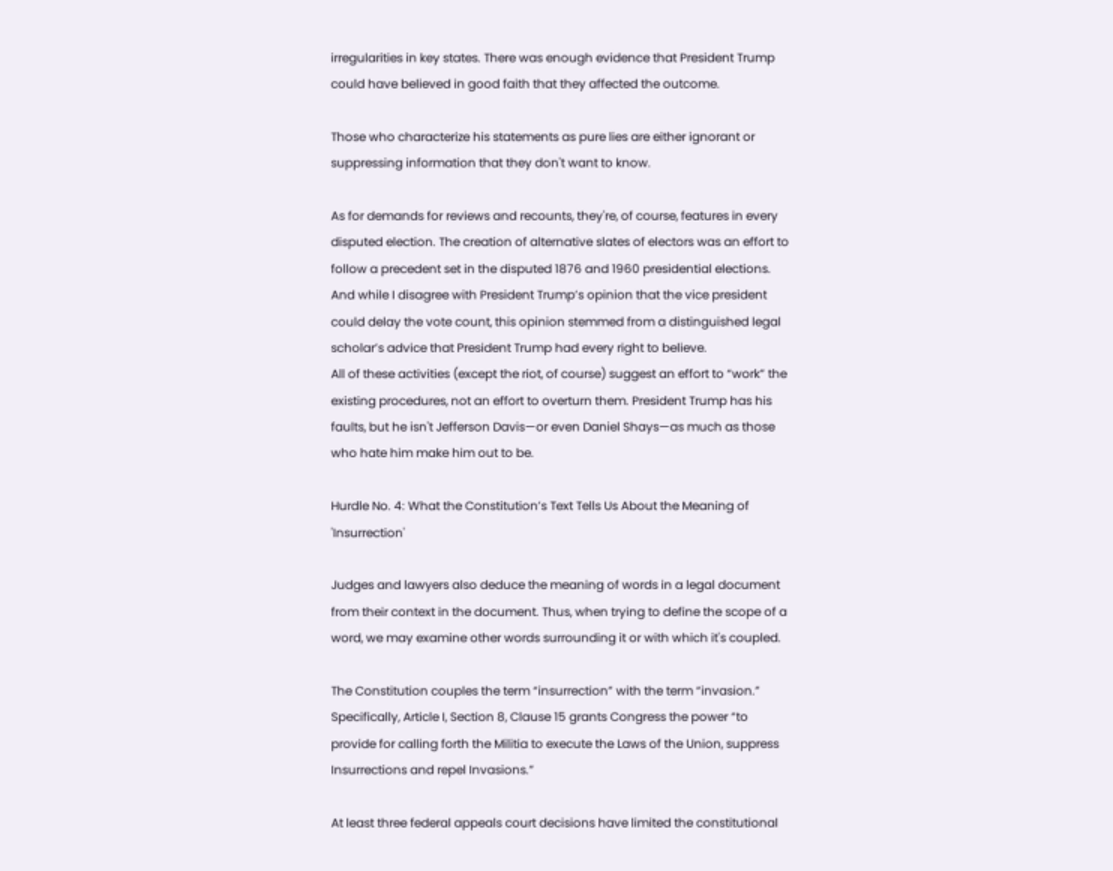irregularities in key states. There was enough evidence that President Trump could have believed in good faith that they affected the outcome.

Those who characterize his statements as pure lies are either ignorant or suppressing information that they don't want to know.

As for demands for reviews and recounts, they're, of course, features in every disputed election. The creation of alternative slates of electors was an effort to follow a precedent set in the disputed 1876 and 1960 presidential elections. And while I disagree with President Trump’s opinion that the vice president could delay the vote count, this opinion stemmed from a distinguished legal scholar’s advice that President Trump had every right to believe.
All of these activities (except the riot, of course) suggest an effort to “work” the existing procedures, not an effort to overturn them. President Trump has his faults, but he isn't Jefferson Davis—or even Daniel Shays—as much as those who hate him make him out to be.

Hurdle No. 4: What the Constitution’s Text Tells Us About the Meaning of 'Insurrection'

Judges and lawyers also deduce the meaning of words in a legal document from their context in the document. Thus, when trying to define the scope of a word, we may examine other words surrounding it or with which it's coupled.

The Constitution couples the term “insurrection” with the term “invasion.” Specifically, Article I, Section 8, Clause 15 grants Congress the power “to provide for calling forth the Militia to execute the Laws of the Union, suppress Insurrections and repel Invasions.”

At least three federal appeals court decisions have limited the constitutional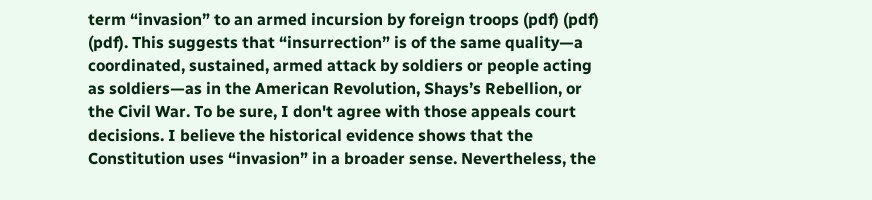term “invasion” to an armed incursion by foreign troops (pdf) (pdf) (pdf). This suggests that “insurrection” is of the same quality—a coordinated, sustained, armed attack by soldiers or people acting as soldiers—as in the American Revolution, Shays’s Rebellion, or the Civil War. To be sure, I don't agree with those appeals court decisions. I believe the historical evidence shows that the Constitution uses “invasion” in a broader sense. Nevertheless, the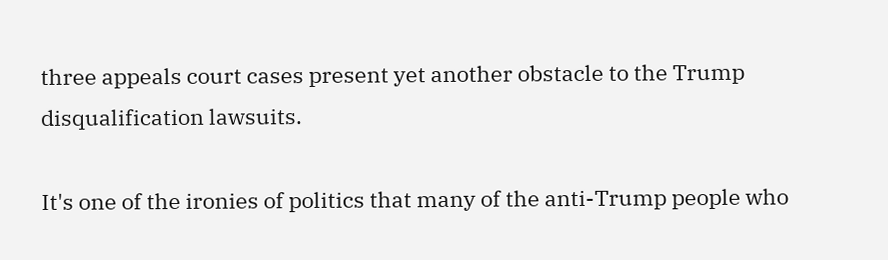three appeals court cases present yet another obstacle to the Trump disqualification lawsuits.

It's one of the ironies of politics that many of the anti-Trump people who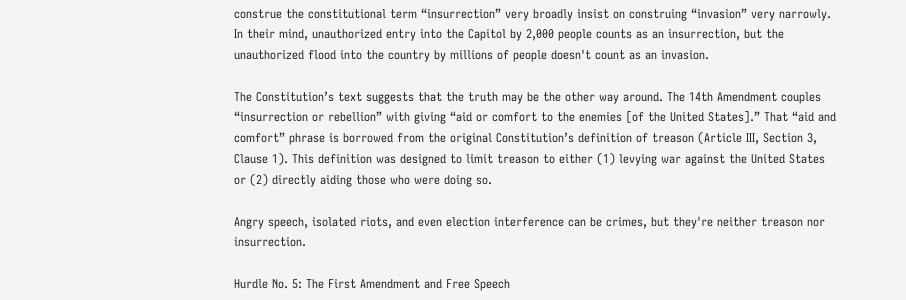construe the constitutional term “insurrection” very broadly insist on construing “invasion” very narrowly. In their mind, unauthorized entry into the Capitol by 2,000 people counts as an insurrection, but the unauthorized flood into the country by millions of people doesn't count as an invasion.

The Constitution’s text suggests that the truth may be the other way around. The 14th Amendment couples “insurrection or rebellion” with giving “aid or comfort to the enemies [of the United States].” That “aid and comfort” phrase is borrowed from the original Constitution’s definition of treason (Article III, Section 3, Clause 1). This definition was designed to limit treason to either (1) levying war against the United States or (2) directly aiding those who were doing so.

Angry speech, isolated riots, and even election interference can be crimes, but they're neither treason nor insurrection.

Hurdle No. 5: The First Amendment and Free Speech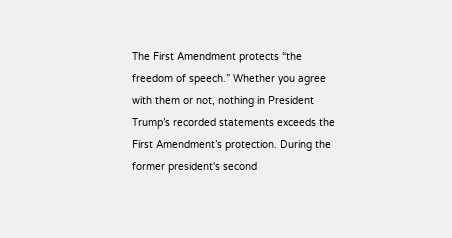The First Amendment protects “the freedom of speech.” Whether you agree with them or not, nothing in President Trump’s recorded statements exceeds the First Amendment’s protection. During the former president's second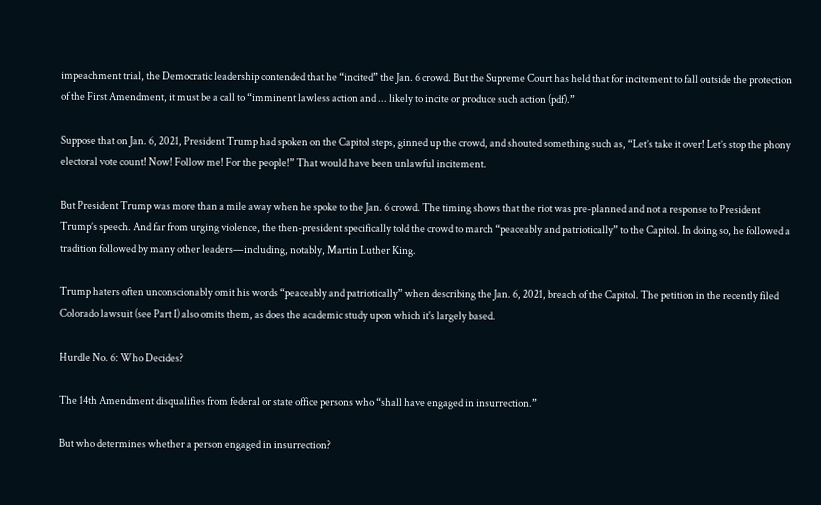impeachment trial, the Democratic leadership contended that he “incited” the Jan. 6 crowd. But the Supreme Court has held that for incitement to fall outside the protection of the First Amendment, it must be a call to “imminent lawless action and ... likely to incite or produce such action (pdf).”

Suppose that on Jan. 6, 2021, President Trump had spoken on the Capitol steps, ginned up the crowd, and shouted something such as, “Let’s take it over! Let’s stop the phony electoral vote count! Now! Follow me! For the people!” That would have been unlawful incitement.

But President Trump was more than a mile away when he spoke to the Jan. 6 crowd. The timing shows that the riot was pre-planned and not a response to President Trump’s speech. And far from urging violence, the then-president specifically told the crowd to march “peaceably and patriotically” to the Capitol. In doing so, he followed a tradition followed by many other leaders—including, notably, Martin Luther King.

Trump haters often unconscionably omit his words “peaceably and patriotically” when describing the Jan. 6, 2021, breach of the Capitol. The petition in the recently filed Colorado lawsuit (see Part I) also omits them, as does the academic study upon which it's largely based.

Hurdle No. 6: Who Decides?

The 14th Amendment disqualifies from federal or state office persons who “shall have engaged in insurrection.”

But who determines whether a person engaged in insurrection?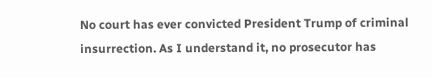No court has ever convicted President Trump of criminal insurrection. As I understand it, no prosecutor has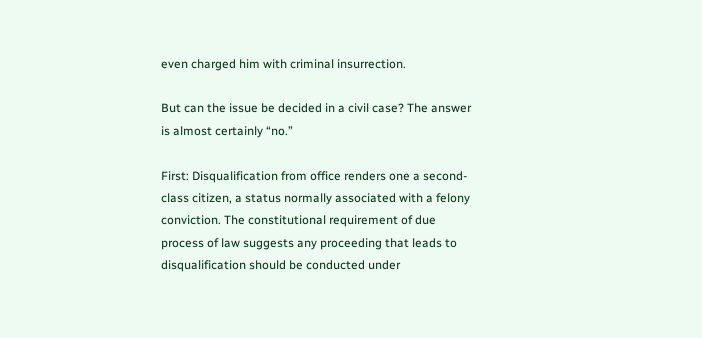even charged him with criminal insurrection.

But can the issue be decided in a civil case? The answer is almost certainly “no.”

First: Disqualification from office renders one a second-class citizen, a status normally associated with a felony conviction. The constitutional requirement of due process of law suggests any proceeding that leads to disqualification should be conducted under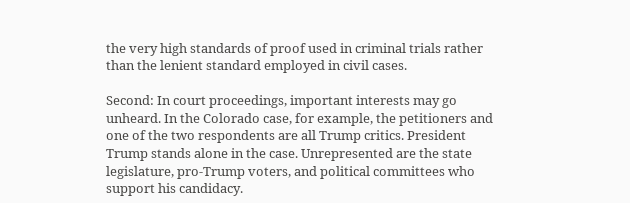the very high standards of proof used in criminal trials rather than the lenient standard employed in civil cases.

Second: In court proceedings, important interests may go unheard. In the Colorado case, for example, the petitioners and one of the two respondents are all Trump critics. President Trump stands alone in the case. Unrepresented are the state legislature, pro-Trump voters, and political committees who support his candidacy.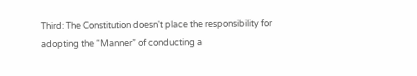Third: The Constitution doesn't place the responsibility for adopting the “Manner” of conducting a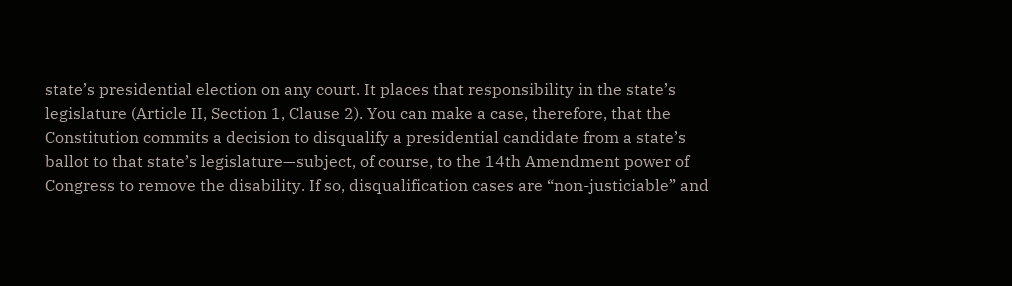state’s presidential election on any court. It places that responsibility in the state’s legislature (Article II, Section 1, Clause 2). You can make a case, therefore, that the Constitution commits a decision to disqualify a presidential candidate from a state’s ballot to that state’s legislature—subject, of course, to the 14th Amendment power of Congress to remove the disability. If so, disqualification cases are “non-justiciable” and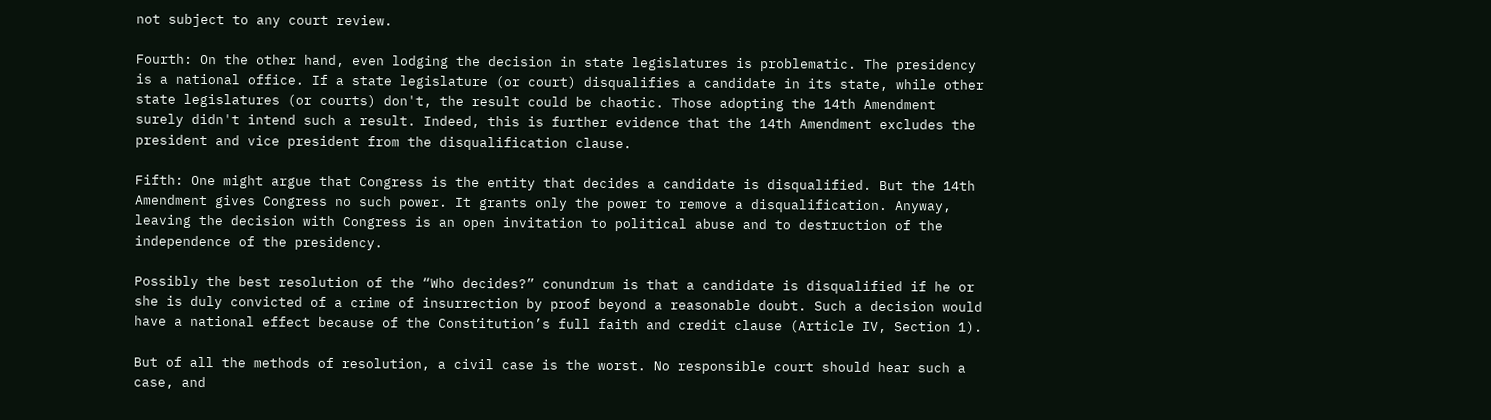not subject to any court review.

Fourth: On the other hand, even lodging the decision in state legislatures is problematic. The presidency is a national office. If a state legislature (or court) disqualifies a candidate in its state, while other state legislatures (or courts) don't, the result could be chaotic. Those adopting the 14th Amendment surely didn't intend such a result. Indeed, this is further evidence that the 14th Amendment excludes the president and vice president from the disqualification clause.

Fifth: One might argue that Congress is the entity that decides a candidate is disqualified. But the 14th Amendment gives Congress no such power. It grants only the power to remove a disqualification. Anyway, leaving the decision with Congress is an open invitation to political abuse and to destruction of the independence of the presidency.

Possibly the best resolution of the “Who decides?” conundrum is that a candidate is disqualified if he or she is duly convicted of a crime of insurrection by proof beyond a reasonable doubt. Such a decision would have a national effect because of the Constitution’s full faith and credit clause (Article IV, Section 1).

But of all the methods of resolution, a civil case is the worst. No responsible court should hear such a case, and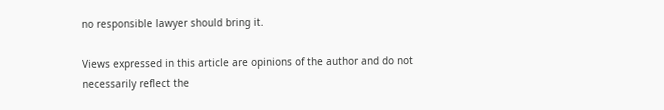no responsible lawyer should bring it.

Views expressed in this article are opinions of the author and do not necessarily reflect the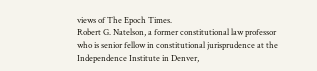views of The Epoch Times.
Robert G. Natelson, a former constitutional law professor who is senior fellow in constitutional jurisprudence at the Independence Institute in Denver,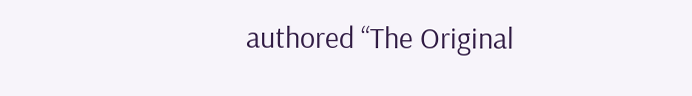authored “The Original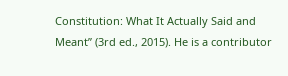Constitution: What It Actually Said and Meant” (3rd ed., 2015). He is a contributor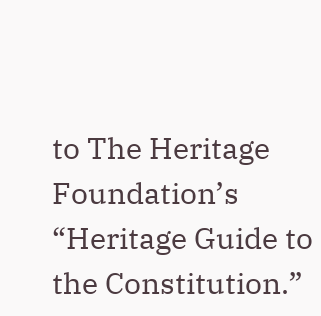to The Heritage Foundation’s “Heritage Guide to the Constitution.”